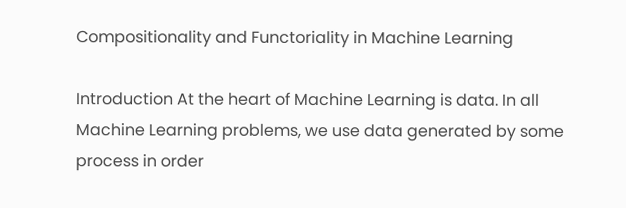Compositionality and Functoriality in Machine Learning

Introduction At the heart of Machine Learning is data. In all Machine Learning problems, we use data generated by some process in order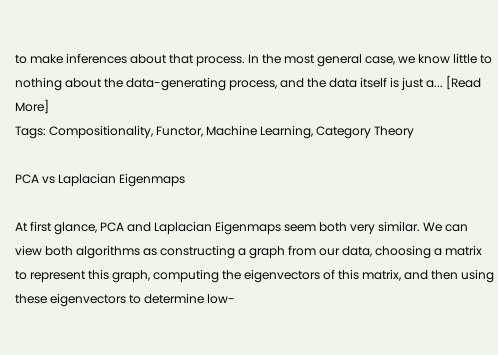to make inferences about that process. In the most general case, we know little to nothing about the data-generating process, and the data itself is just a... [Read More]
Tags: Compositionality, Functor, Machine Learning, Category Theory

PCA vs Laplacian Eigenmaps

At first glance, PCA and Laplacian Eigenmaps seem both very similar. We can view both algorithms as constructing a graph from our data, choosing a matrix to represent this graph, computing the eigenvectors of this matrix, and then using these eigenvectors to determine low-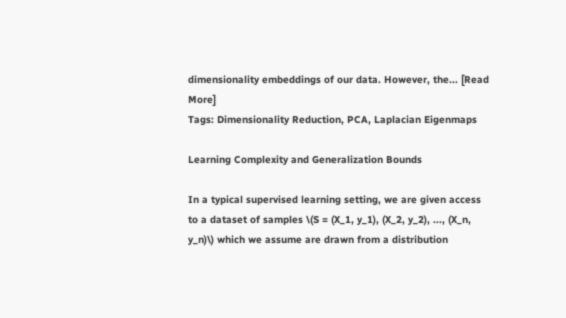dimensionality embeddings of our data. However, the... [Read More]
Tags: Dimensionality Reduction, PCA, Laplacian Eigenmaps

Learning Complexity and Generalization Bounds

In a typical supervised learning setting, we are given access to a dataset of samples \(S = (X_1, y_1), (X_2, y_2), ..., (X_n, y_n)\) which we assume are drawn from a distribution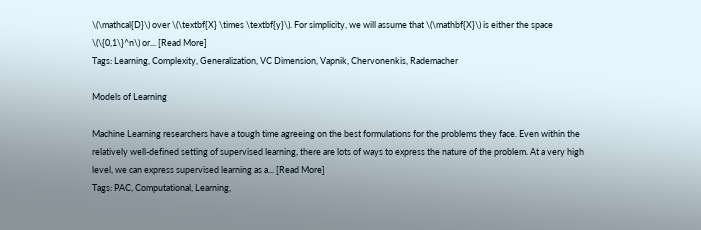\(\mathcal{D}\) over \(\textbf{X} \times \textbf{y}\). For simplicity, we will assume that \(\mathbf{X}\) is either the space \(\{0,1\}^n\) or... [Read More]
Tags: Learning, Complexity, Generalization, VC Dimension, Vapnik, Chervonenkis, Rademacher

Models of Learning

Machine Learning researchers have a tough time agreeing on the best formulations for the problems they face. Even within the relatively well-defined setting of supervised learning, there are lots of ways to express the nature of the problem. At a very high level, we can express supervised learning as a... [Read More]
Tags: PAC, Computational, Learning,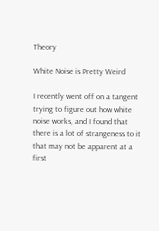Theory

White Noise is Pretty Weird

I recently went off on a tangent trying to figure out how white noise works, and I found that there is a lot of strangeness to it that may not be apparent at a first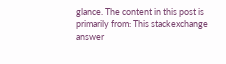glance. The content in this post is primarily from: This stackexchange answer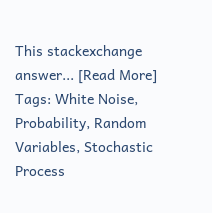This stackexchange answer... [Read More]
Tags: White Noise, Probability, Random Variables, Stochastic Process